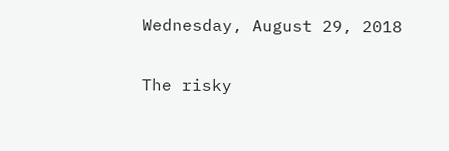Wednesday, August 29, 2018

The risky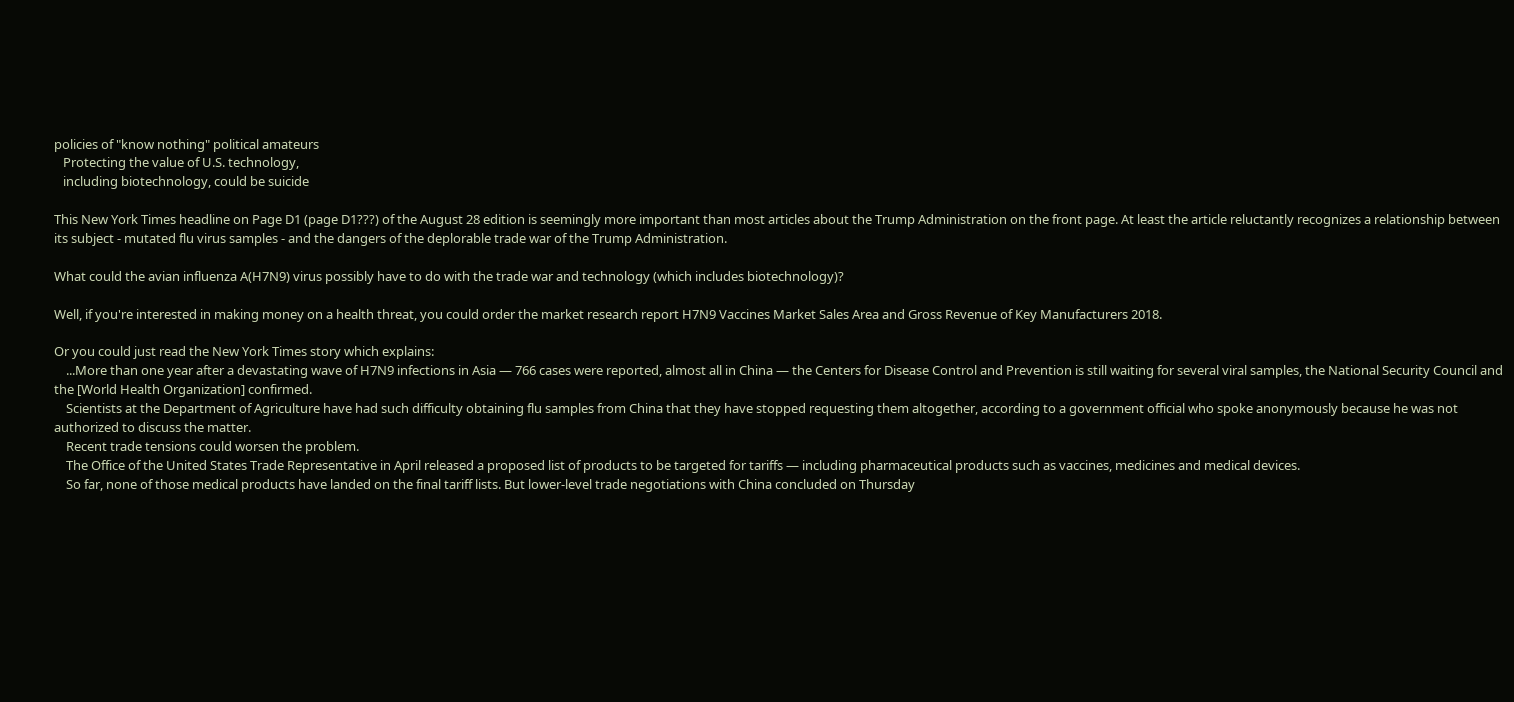policies of "know nothing" political amateurs
   Protecting the value of U.S. technology,
   including biotechnology, could be suicide

This New York Times headline on Page D1 (page D1???) of the August 28 edition is seemingly more important than most articles about the Trump Administration on the front page. At least the article reluctantly recognizes a relationship between its subject - mutated flu virus samples - and the dangers of the deplorable trade war of the Trump Administration.

What could the avian influenza A(H7N9) virus possibly have to do with the trade war and technology (which includes biotechnology)?

Well, if you're interested in making money on a health threat, you could order the market research report H7N9 Vaccines Market Sales Area and Gross Revenue of Key Manufacturers 2018.

Or you could just read the New York Times story which explains:
    ...More than one year after a devastating wave of H7N9 infections in Asia — 766 cases were reported, almost all in China — the Centers for Disease Control and Prevention is still waiting for several viral samples, the National Security Council and the [World Health Organization] confirmed.
    Scientists at the Department of Agriculture have had such difficulty obtaining flu samples from China that they have stopped requesting them altogether, according to a government official who spoke anonymously because he was not authorized to discuss the matter.
    Recent trade tensions could worsen the problem.
    The Office of the United States Trade Representative in April released a proposed list of products to be targeted for tariffs — including pharmaceutical products such as vaccines, medicines and medical devices.
    So far, none of those medical products have landed on the final tariff lists. But lower-level trade negotiations with China concluded on Thursday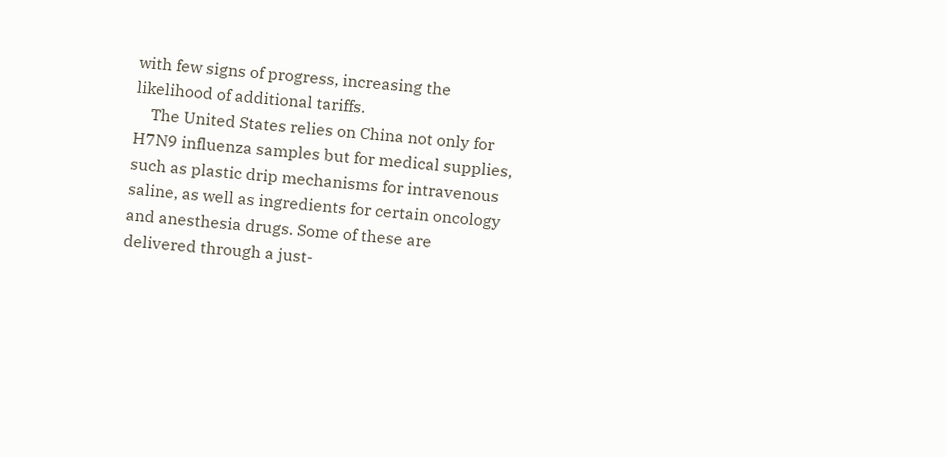with few signs of progress, increasing the likelihood of additional tariffs.
    The United States relies on China not only for H7N9 influenza samples but for medical supplies, such as plastic drip mechanisms for intravenous saline, as well as ingredients for certain oncology and anesthesia drugs. Some of these are delivered through a just-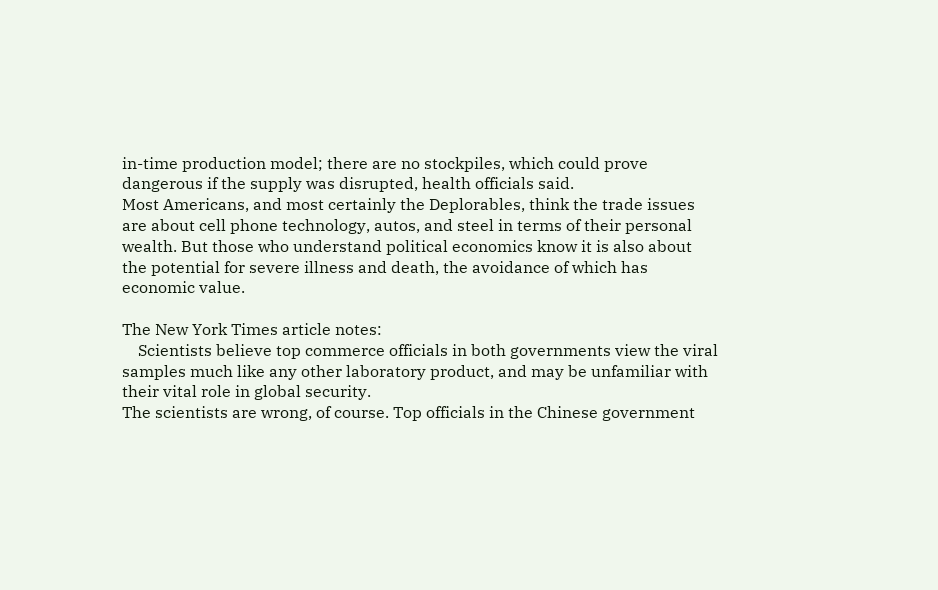in-time production model; there are no stockpiles, which could prove dangerous if the supply was disrupted, health officials said.
Most Americans, and most certainly the Deplorables, think the trade issues are about cell phone technology, autos, and steel in terms of their personal wealth. But those who understand political economics know it is also about the potential for severe illness and death, the avoidance of which has economic value.

The New York Times article notes:
    Scientists believe top commerce officials in both governments view the viral samples much like any other laboratory product, and may be unfamiliar with their vital role in global security.
The scientists are wrong, of course. Top officials in the Chinese government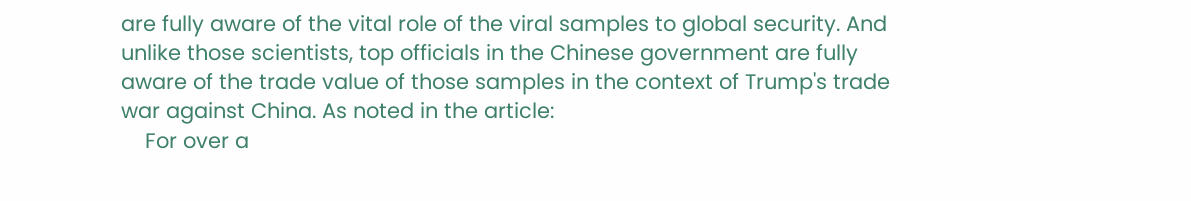are fully aware of the vital role of the viral samples to global security. And unlike those scientists, top officials in the Chinese government are fully aware of the trade value of those samples in the context of Trump's trade war against China. As noted in the article:
    For over a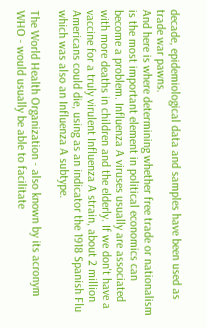decade, epidemiological data and samples have been used as trade war pawns.
And here is where determining whether free trade or nationalism is the most important element in political economics can become a problem. Influenza A viruses usually are associated with more deaths in children and the elderly. If we don't have a vaccine for a truly virulent Influenza A strain, about 2 million Americans could die, using as an indicator the 1918 Spanish Flu which was also an Influenza A subtype.

The World Health Organization - also known by its acronym WHO - would usually be able to facilitate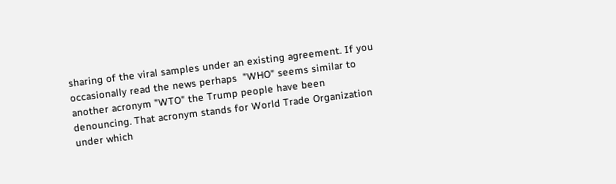sharing of the viral samples under an existing agreement. If you occasionally read the news perhaps  "WHO" seems similar to another acronym "WTO" the Trump people have been denouncing. That acronym stands for World Trade Organization under which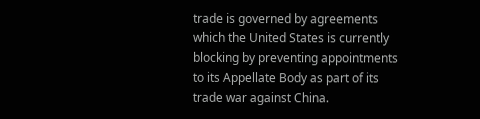trade is governed by agreements which the United States is currently blocking by preventing appointments to its Appellate Body as part of its trade war against China.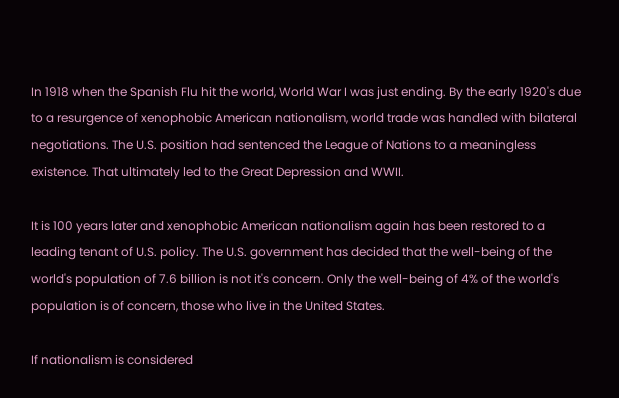In 1918 when the Spanish Flu hit the world, World War I was just ending. By the early 1920's due to a resurgence of xenophobic American nationalism, world trade was handled with bilateral negotiations. The U.S. position had sentenced the League of Nations to a meaningless existence. That ultimately led to the Great Depression and WWII.

It is 100 years later and xenophobic American nationalism again has been restored to a leading tenant of U.S. policy. The U.S. government has decided that the well-being of the world's population of 7.6 billion is not it's concern. Only the well-being of 4% of the world's population is of concern, those who live in the United States.

If nationalism is considered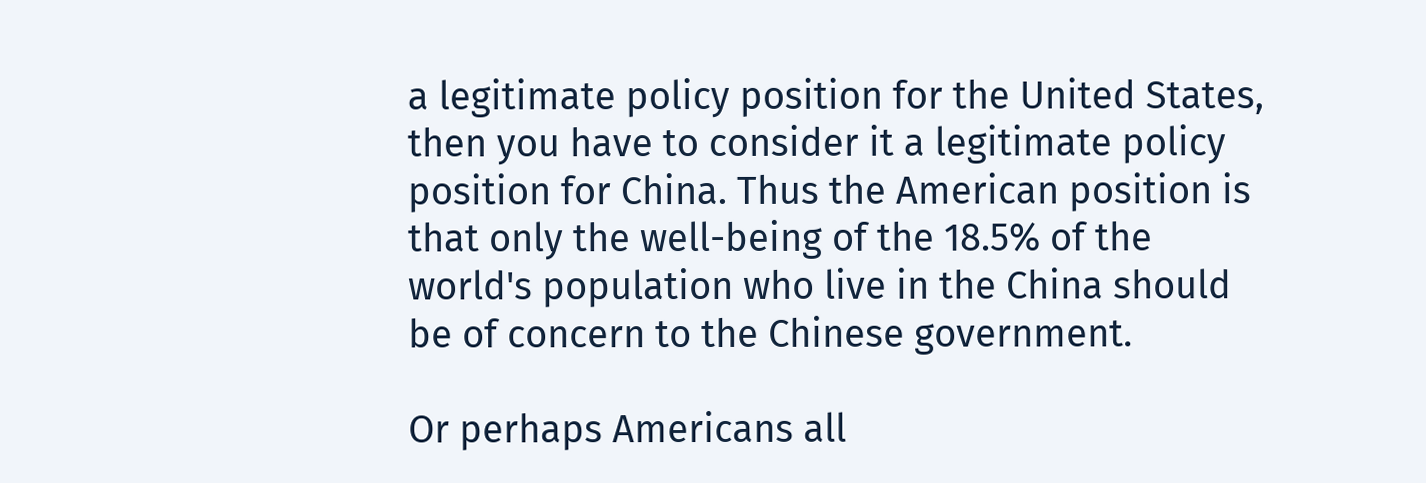a legitimate policy position for the United States, then you have to consider it a legitimate policy position for China. Thus the American position is that only the well-being of the 18.5% of the world's population who live in the China should be of concern to the Chinese government.

Or perhaps Americans all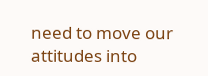need to move our attitudes into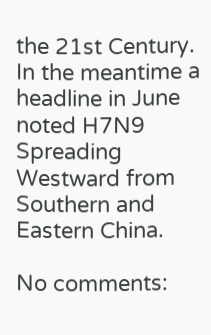the 21st Century. In the meantime a headline in June noted H7N9 Spreading Westward from Southern and Eastern China.

No comments: